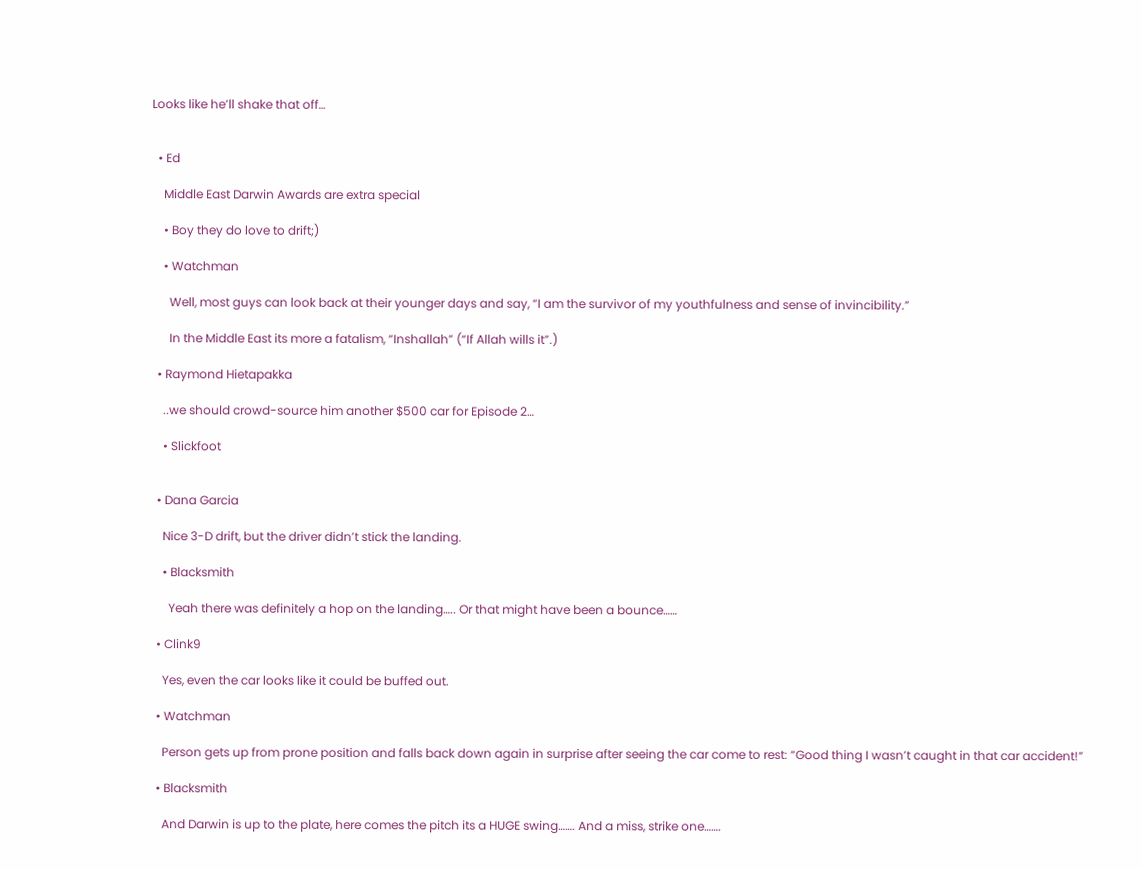Looks like he’ll shake that off…


  • Ed

    Middle East Darwin Awards are extra special

    • Boy they do love to drift;)

    • Watchman

      Well, most guys can look back at their younger days and say, “I am the survivor of my youthfulness and sense of invincibility.”

      In the Middle East its more a fatalism, “Inshallah” (“If Allah wills it”.)

  • Raymond Hietapakka

    ..we should crowd-source him another $500 car for Episode 2…

    • Slickfoot


  • Dana Garcia

    Nice 3-D drift, but the driver didn’t stick the landing.

    • Blacksmith

      Yeah there was definitely a hop on the landing….. Or that might have been a bounce……

  • Clink9

    Yes, even the car looks like it could be buffed out.

  • Watchman

    Person gets up from prone position and falls back down again in surprise after seeing the car come to rest: “Good thing I wasn’t caught in that car accident!”

  • Blacksmith

    And Darwin is up to the plate, here comes the pitch its a HUGE swing……. And a miss, strike one…….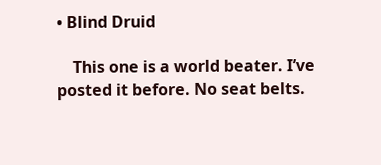• Blind Druid

    This one is a world beater. I’ve posted it before. No seat belts.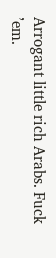Arrogant little rich Arabs. Fuck ’em.